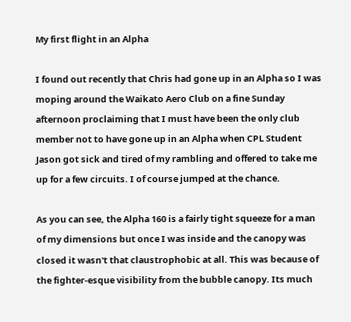My first flight in an Alpha

I found out recently that Chris had gone up in an Alpha so I was moping around the Waikato Aero Club on a fine Sunday afternoon proclaiming that I must have been the only club member not to have gone up in an Alpha when CPL Student Jason got sick and tired of my rambling and offered to take me up for a few circuits. I of course jumped at the chance.

As you can see, the Alpha 160 is a fairly tight squeeze for a man of my dimensions but once I was inside and the canopy was closed it wasn't that claustrophobic at all. This was because of the fighter-esque visibility from the bubble canopy. Its much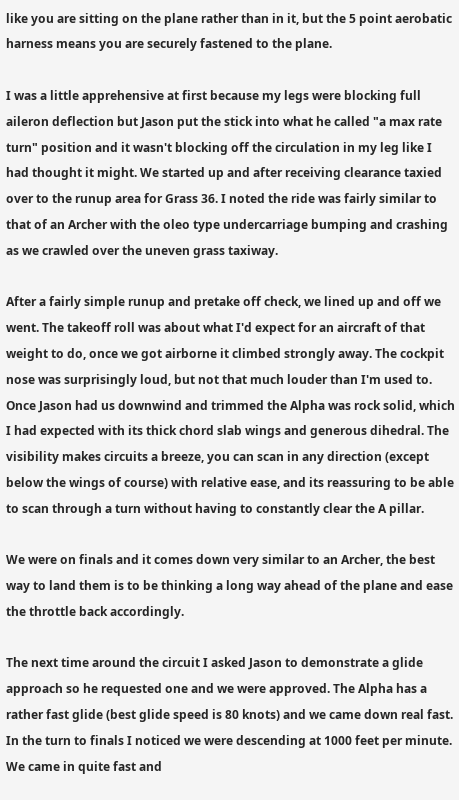like you are sitting on the plane rather than in it, but the 5 point aerobatic harness means you are securely fastened to the plane.

I was a little apprehensive at first because my legs were blocking full aileron deflection but Jason put the stick into what he called "a max rate turn" position and it wasn't blocking off the circulation in my leg like I had thought it might. We started up and after receiving clearance taxied over to the runup area for Grass 36. I noted the ride was fairly similar to that of an Archer with the oleo type undercarriage bumping and crashing as we crawled over the uneven grass taxiway.

After a fairly simple runup and pretake off check, we lined up and off we went. The takeoff roll was about what I'd expect for an aircraft of that weight to do, once we got airborne it climbed strongly away. The cockpit nose was surprisingly loud, but not that much louder than I'm used to. Once Jason had us downwind and trimmed the Alpha was rock solid, which I had expected with its thick chord slab wings and generous dihedral. The visibility makes circuits a breeze, you can scan in any direction (except below the wings of course) with relative ease, and its reassuring to be able to scan through a turn without having to constantly clear the A pillar.

We were on finals and it comes down very similar to an Archer, the best way to land them is to be thinking a long way ahead of the plane and ease the throttle back accordingly.

The next time around the circuit I asked Jason to demonstrate a glide approach so he requested one and we were approved. The Alpha has a rather fast glide (best glide speed is 80 knots) and we came down real fast. In the turn to finals I noticed we were descending at 1000 feet per minute. We came in quite fast and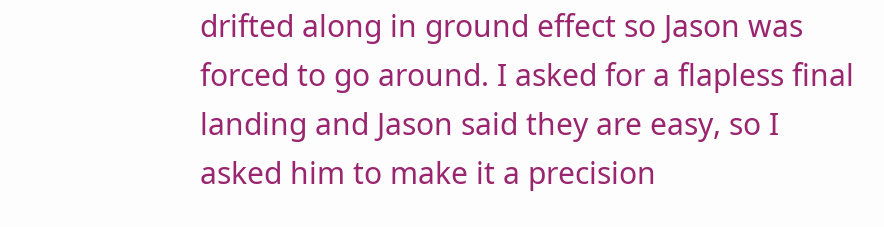drifted along in ground effect so Jason was forced to go around. I asked for a flapless final landing and Jason said they are easy, so I asked him to make it a precision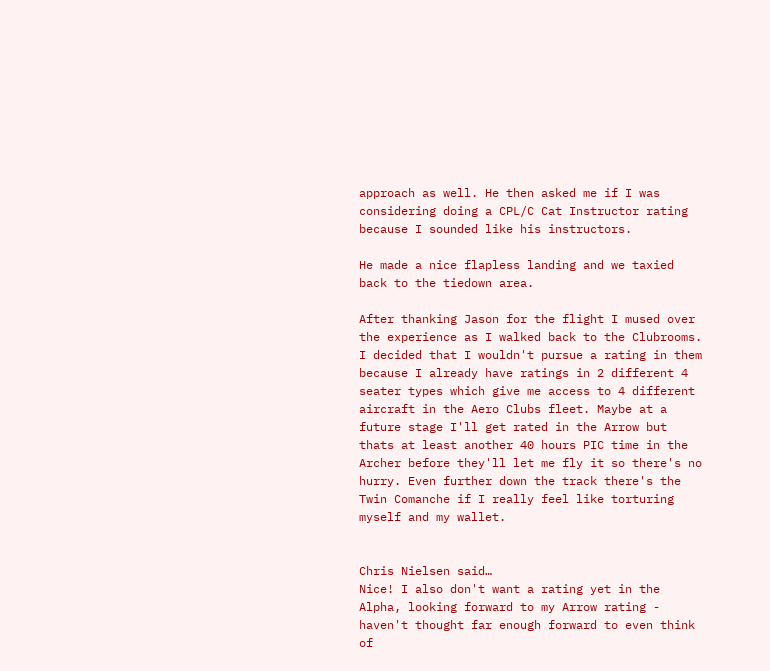approach as well. He then asked me if I was considering doing a CPL/C Cat Instructor rating because I sounded like his instructors.

He made a nice flapless landing and we taxied back to the tiedown area.

After thanking Jason for the flight I mused over the experience as I walked back to the Clubrooms. I decided that I wouldn't pursue a rating in them because I already have ratings in 2 different 4 seater types which give me access to 4 different aircraft in the Aero Clubs fleet. Maybe at a future stage I'll get rated in the Arrow but thats at least another 40 hours PIC time in the Archer before they'll let me fly it so there's no hurry. Even further down the track there's the Twin Comanche if I really feel like torturing myself and my wallet.


Chris Nielsen said…
Nice! I also don't want a rating yet in the Alpha, looking forward to my Arrow rating - haven't thought far enough forward to even think of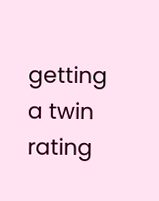getting a twin rating